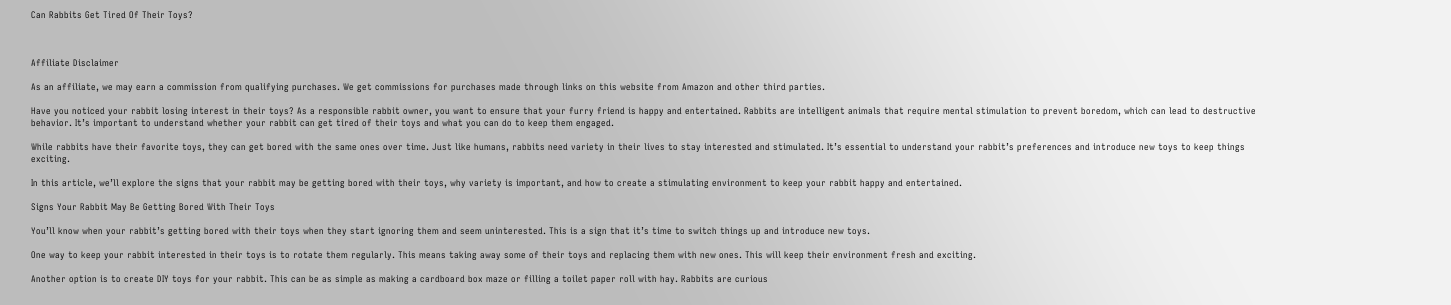Can Rabbits Get Tired Of Their Toys?



Affiliate Disclaimer

As an affiliate, we may earn a commission from qualifying purchases. We get commissions for purchases made through links on this website from Amazon and other third parties.

Have you noticed your rabbit losing interest in their toys? As a responsible rabbit owner, you want to ensure that your furry friend is happy and entertained. Rabbits are intelligent animals that require mental stimulation to prevent boredom, which can lead to destructive behavior. It’s important to understand whether your rabbit can get tired of their toys and what you can do to keep them engaged.

While rabbits have their favorite toys, they can get bored with the same ones over time. Just like humans, rabbits need variety in their lives to stay interested and stimulated. It’s essential to understand your rabbit’s preferences and introduce new toys to keep things exciting.

In this article, we’ll explore the signs that your rabbit may be getting bored with their toys, why variety is important, and how to create a stimulating environment to keep your rabbit happy and entertained.

Signs Your Rabbit May Be Getting Bored With Their Toys

You’ll know when your rabbit’s getting bored with their toys when they start ignoring them and seem uninterested. This is a sign that it’s time to switch things up and introduce new toys.

One way to keep your rabbit interested in their toys is to rotate them regularly. This means taking away some of their toys and replacing them with new ones. This will keep their environment fresh and exciting.

Another option is to create DIY toys for your rabbit. This can be as simple as making a cardboard box maze or filling a toilet paper roll with hay. Rabbits are curious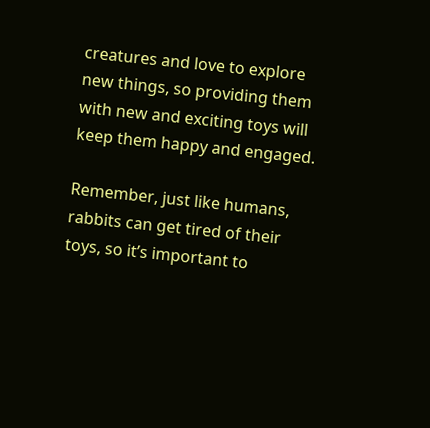creatures and love to explore new things, so providing them with new and exciting toys will keep them happy and engaged.

Remember, just like humans, rabbits can get tired of their toys, so it’s important to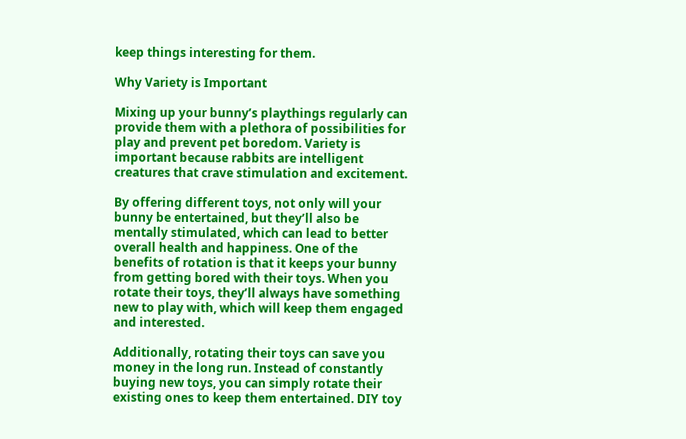keep things interesting for them.

Why Variety is Important

Mixing up your bunny’s playthings regularly can provide them with a plethora of possibilities for play and prevent pet boredom. Variety is important because rabbits are intelligent creatures that crave stimulation and excitement.

By offering different toys, not only will your bunny be entertained, but they’ll also be mentally stimulated, which can lead to better overall health and happiness. One of the benefits of rotation is that it keeps your bunny from getting bored with their toys. When you rotate their toys, they’ll always have something new to play with, which will keep them engaged and interested.

Additionally, rotating their toys can save you money in the long run. Instead of constantly buying new toys, you can simply rotate their existing ones to keep them entertained. DIY toy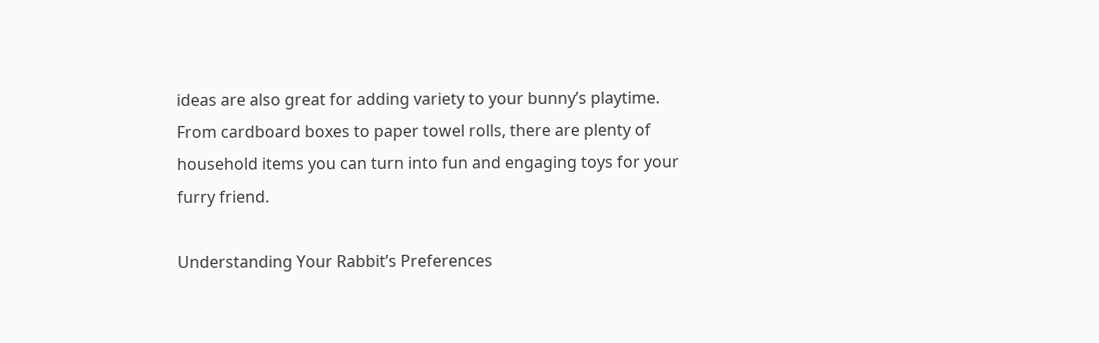ideas are also great for adding variety to your bunny’s playtime. From cardboard boxes to paper towel rolls, there are plenty of household items you can turn into fun and engaging toys for your furry friend.

Understanding Your Rabbit’s Preferences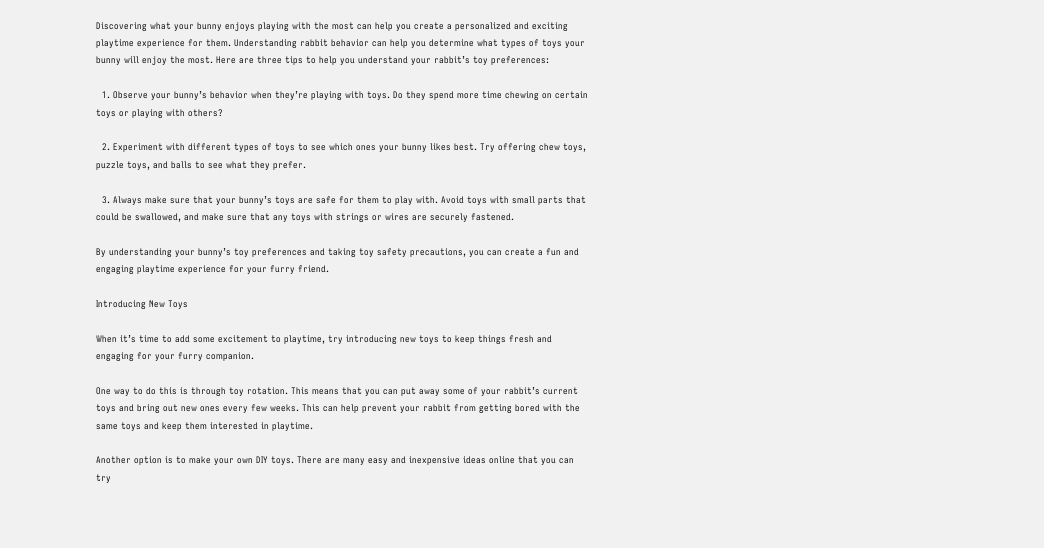Discovering what your bunny enjoys playing with the most can help you create a personalized and exciting playtime experience for them. Understanding rabbit behavior can help you determine what types of toys your bunny will enjoy the most. Here are three tips to help you understand your rabbit’s toy preferences:

  1. Observe your bunny’s behavior when they’re playing with toys. Do they spend more time chewing on certain toys or playing with others?

  2. Experiment with different types of toys to see which ones your bunny likes best. Try offering chew toys, puzzle toys, and balls to see what they prefer.

  3. Always make sure that your bunny’s toys are safe for them to play with. Avoid toys with small parts that could be swallowed, and make sure that any toys with strings or wires are securely fastened.

By understanding your bunny’s toy preferences and taking toy safety precautions, you can create a fun and engaging playtime experience for your furry friend.

Introducing New Toys

When it’s time to add some excitement to playtime, try introducing new toys to keep things fresh and engaging for your furry companion.

One way to do this is through toy rotation. This means that you can put away some of your rabbit’s current toys and bring out new ones every few weeks. This can help prevent your rabbit from getting bored with the same toys and keep them interested in playtime.

Another option is to make your own DIY toys. There are many easy and inexpensive ideas online that you can try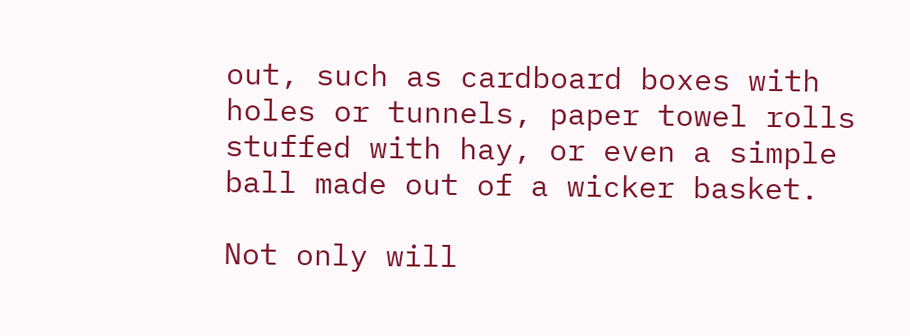out, such as cardboard boxes with holes or tunnels, paper towel rolls stuffed with hay, or even a simple ball made out of a wicker basket.

Not only will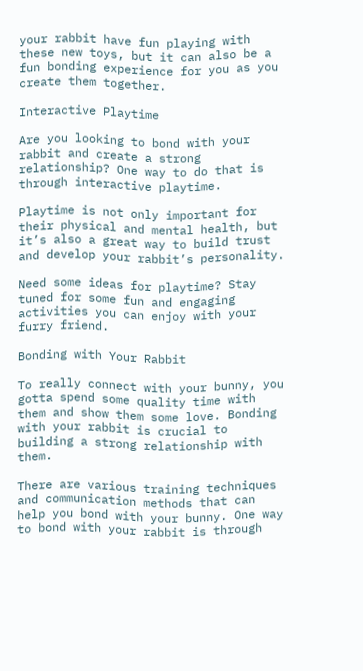your rabbit have fun playing with these new toys, but it can also be a fun bonding experience for you as you create them together.

Interactive Playtime

Are you looking to bond with your rabbit and create a strong relationship? One way to do that is through interactive playtime.

Playtime is not only important for their physical and mental health, but it’s also a great way to build trust and develop your rabbit’s personality.

Need some ideas for playtime? Stay tuned for some fun and engaging activities you can enjoy with your furry friend.

Bonding with Your Rabbit

To really connect with your bunny, you gotta spend some quality time with them and show them some love. Bonding with your rabbit is crucial to building a strong relationship with them.

There are various training techniques and communication methods that can help you bond with your bunny. One way to bond with your rabbit is through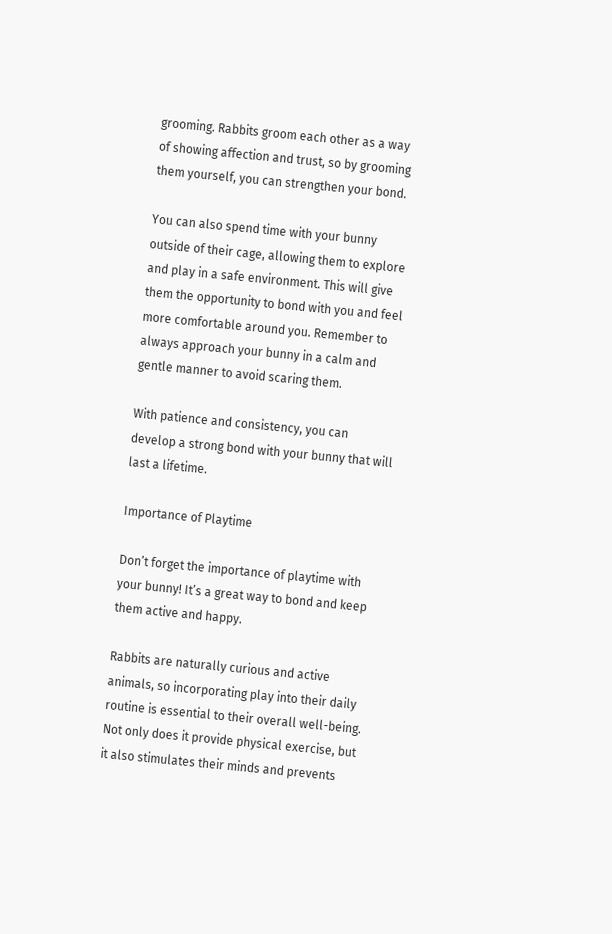grooming. Rabbits groom each other as a way of showing affection and trust, so by grooming them yourself, you can strengthen your bond.

You can also spend time with your bunny outside of their cage, allowing them to explore and play in a safe environment. This will give them the opportunity to bond with you and feel more comfortable around you. Remember to always approach your bunny in a calm and gentle manner to avoid scaring them.

With patience and consistency, you can develop a strong bond with your bunny that will last a lifetime.

Importance of Playtime

Don’t forget the importance of playtime with your bunny! It’s a great way to bond and keep them active and happy.

Rabbits are naturally curious and active animals, so incorporating play into their daily routine is essential to their overall well-being. Not only does it provide physical exercise, but it also stimulates their minds and prevents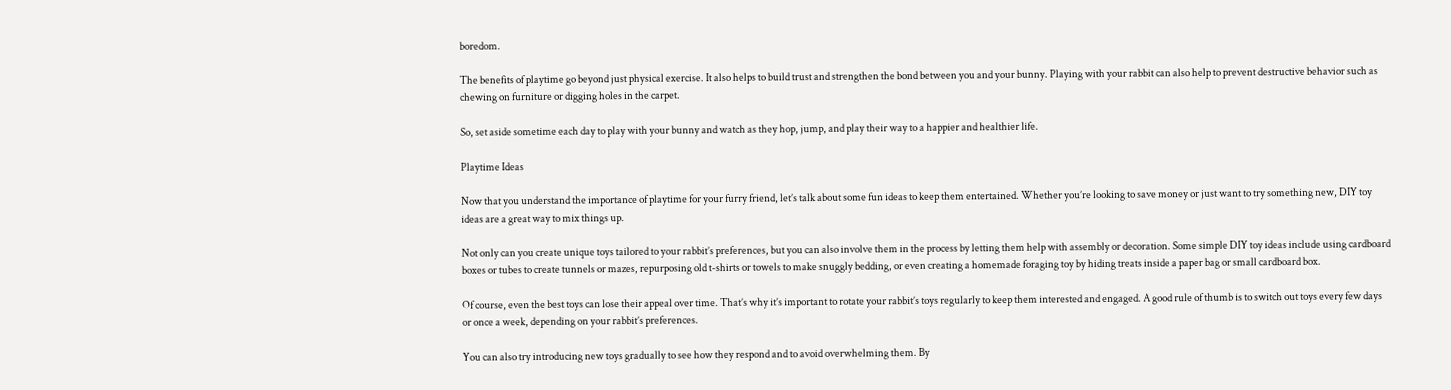boredom.

The benefits of playtime go beyond just physical exercise. It also helps to build trust and strengthen the bond between you and your bunny. Playing with your rabbit can also help to prevent destructive behavior such as chewing on furniture or digging holes in the carpet.

So, set aside sometime each day to play with your bunny and watch as they hop, jump, and play their way to a happier and healthier life.

Playtime Ideas

Now that you understand the importance of playtime for your furry friend, let’s talk about some fun ideas to keep them entertained. Whether you’re looking to save money or just want to try something new, DIY toy ideas are a great way to mix things up.

Not only can you create unique toys tailored to your rabbit’s preferences, but you can also involve them in the process by letting them help with assembly or decoration. Some simple DIY toy ideas include using cardboard boxes or tubes to create tunnels or mazes, repurposing old t-shirts or towels to make snuggly bedding, or even creating a homemade foraging toy by hiding treats inside a paper bag or small cardboard box.

Of course, even the best toys can lose their appeal over time. That’s why it’s important to rotate your rabbit’s toys regularly to keep them interested and engaged. A good rule of thumb is to switch out toys every few days or once a week, depending on your rabbit’s preferences.

You can also try introducing new toys gradually to see how they respond and to avoid overwhelming them. By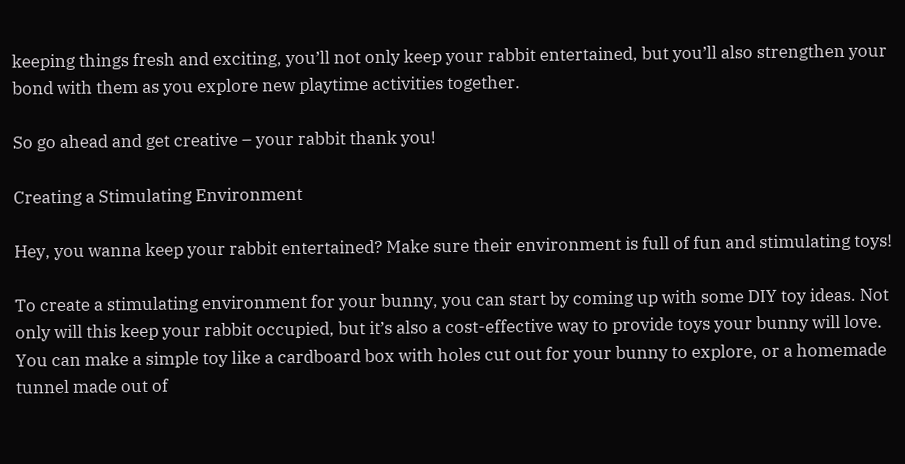keeping things fresh and exciting, you’ll not only keep your rabbit entertained, but you’ll also strengthen your bond with them as you explore new playtime activities together.

So go ahead and get creative – your rabbit thank you!

Creating a Stimulating Environment

Hey, you wanna keep your rabbit entertained? Make sure their environment is full of fun and stimulating toys!

To create a stimulating environment for your bunny, you can start by coming up with some DIY toy ideas. Not only will this keep your rabbit occupied, but it’s also a cost-effective way to provide toys your bunny will love. You can make a simple toy like a cardboard box with holes cut out for your bunny to explore, or a homemade tunnel made out of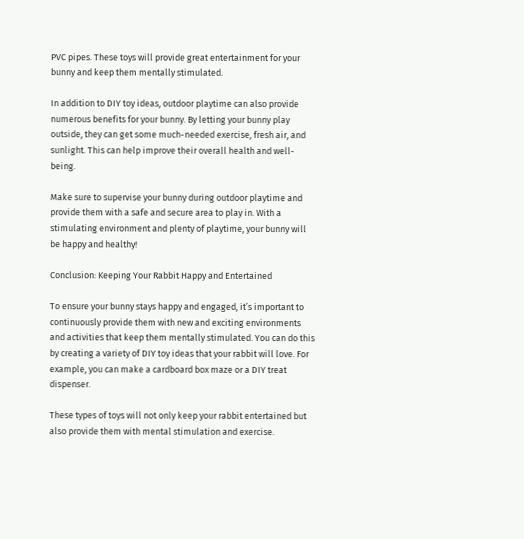PVC pipes. These toys will provide great entertainment for your bunny and keep them mentally stimulated.

In addition to DIY toy ideas, outdoor playtime can also provide numerous benefits for your bunny. By letting your bunny play outside, they can get some much-needed exercise, fresh air, and sunlight. This can help improve their overall health and well-being.

Make sure to supervise your bunny during outdoor playtime and provide them with a safe and secure area to play in. With a stimulating environment and plenty of playtime, your bunny will be happy and healthy!

Conclusion: Keeping Your Rabbit Happy and Entertained

To ensure your bunny stays happy and engaged, it’s important to continuously provide them with new and exciting environments and activities that keep them mentally stimulated. You can do this by creating a variety of DIY toy ideas that your rabbit will love. For example, you can make a cardboard box maze or a DIY treat dispenser.

These types of toys will not only keep your rabbit entertained but also provide them with mental stimulation and exercise.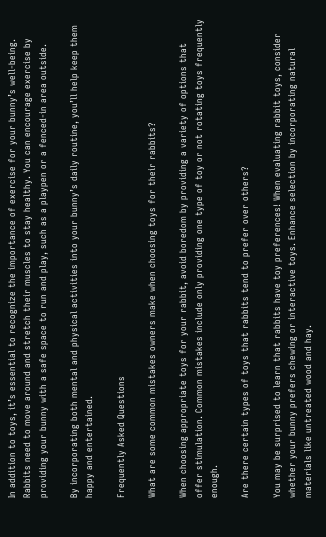In addition to toys, it’s essential to recognize the importance of exercise for your bunny’s well-being. Rabbits need to move around and stretch their muscles to stay healthy. You can encourage exercise by providing your bunny with a safe space to run and play, such as a playpen or a fenced-in area outside.

By incorporating both mental and physical activities into your bunny’s daily routine, you’ll help keep them happy and entertained.

Frequently Asked Questions

What are some common mistakes owners make when choosing toys for their rabbits?

When choosing appropriate toys for your rabbit, avoid boredom by providing a variety of options that offer stimulation. Common mistakes include only providing one type of toy or not rotating toys frequently enough.

Are there certain types of toys that rabbits tend to prefer over others?

You may be surprised to learn that rabbits have toy preferences! When evaluating rabbit toys, consider whether your bunny prefers chewing or interactive toys. Enhance selection by incorporating natural materials like untreated wood and hay.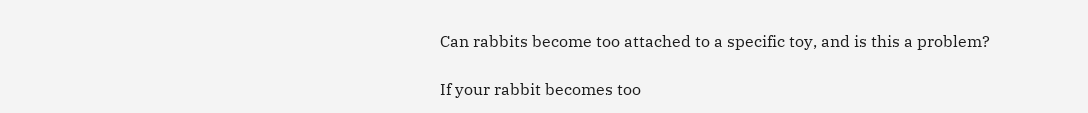Can rabbits become too attached to a specific toy, and is this a problem?

If your rabbit becomes too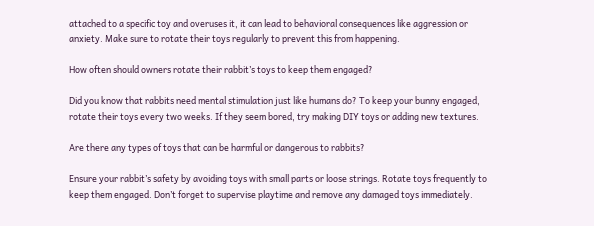attached to a specific toy and overuses it, it can lead to behavioral consequences like aggression or anxiety. Make sure to rotate their toys regularly to prevent this from happening.

How often should owners rotate their rabbit’s toys to keep them engaged?

Did you know that rabbits need mental stimulation just like humans do? To keep your bunny engaged, rotate their toys every two weeks. If they seem bored, try making DIY toys or adding new textures.

Are there any types of toys that can be harmful or dangerous to rabbits?

Ensure your rabbit’s safety by avoiding toys with small parts or loose strings. Rotate toys frequently to keep them engaged. Don’t forget to supervise playtime and remove any damaged toys immediately.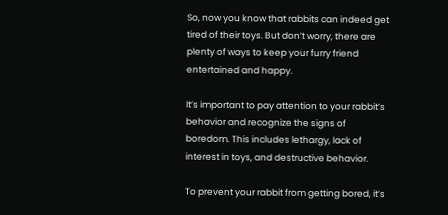So, now you know that rabbits can indeed get tired of their toys. But don’t worry, there are plenty of ways to keep your furry friend entertained and happy.

It’s important to pay attention to your rabbit’s behavior and recognize the signs of boredom. This includes lethargy, lack of interest in toys, and destructive behavior.

To prevent your rabbit from getting bored, it’s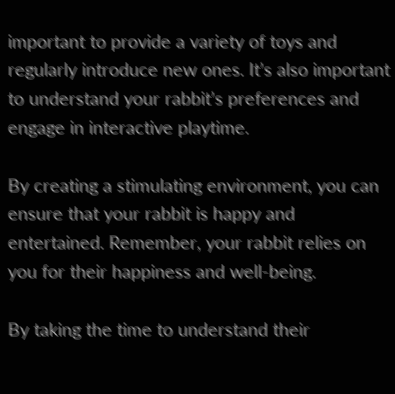important to provide a variety of toys and regularly introduce new ones. It’s also important to understand your rabbit’s preferences and engage in interactive playtime.

By creating a stimulating environment, you can ensure that your rabbit is happy and entertained. Remember, your rabbit relies on you for their happiness and well-being.

By taking the time to understand their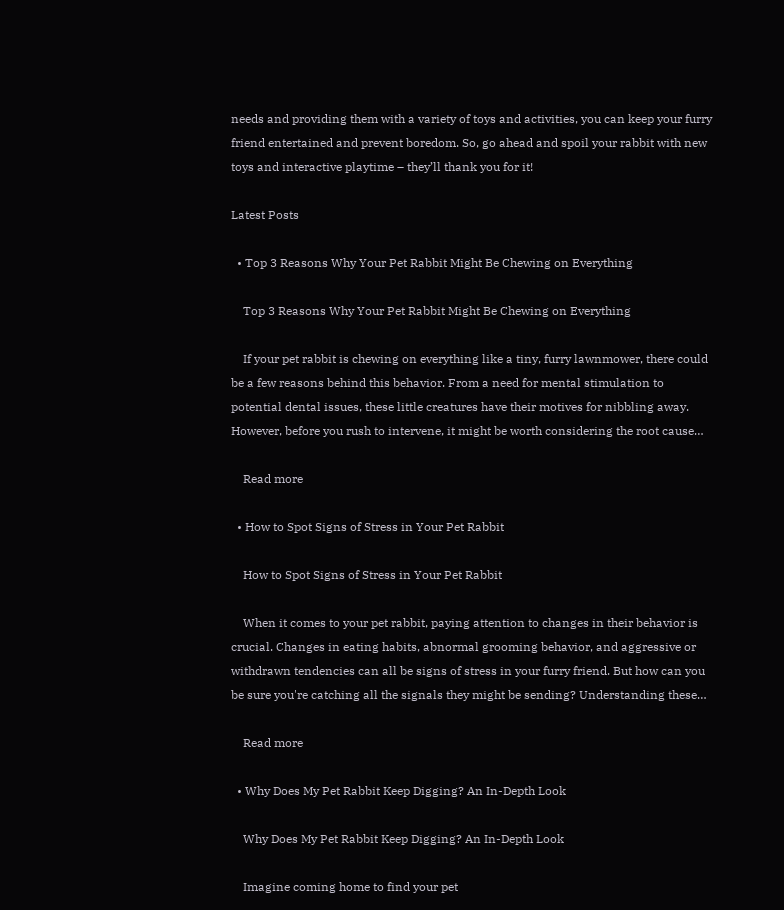needs and providing them with a variety of toys and activities, you can keep your furry friend entertained and prevent boredom. So, go ahead and spoil your rabbit with new toys and interactive playtime – they’ll thank you for it!

Latest Posts

  • Top 3 Reasons Why Your Pet Rabbit Might Be Chewing on Everything

    Top 3 Reasons Why Your Pet Rabbit Might Be Chewing on Everything

    If your pet rabbit is chewing on everything like a tiny, furry lawnmower, there could be a few reasons behind this behavior. From a need for mental stimulation to potential dental issues, these little creatures have their motives for nibbling away. However, before you rush to intervene, it might be worth considering the root cause…

    Read more

  • How to Spot Signs of Stress in Your Pet Rabbit

    How to Spot Signs of Stress in Your Pet Rabbit

    When it comes to your pet rabbit, paying attention to changes in their behavior is crucial. Changes in eating habits, abnormal grooming behavior, and aggressive or withdrawn tendencies can all be signs of stress in your furry friend. But how can you be sure you're catching all the signals they might be sending? Understanding these…

    Read more

  • Why Does My Pet Rabbit Keep Digging? An In-Depth Look

    Why Does My Pet Rabbit Keep Digging? An In-Depth Look

    Imagine coming home to find your pet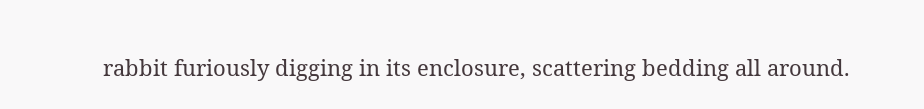rabbit furiously digging in its enclosure, scattering bedding all around.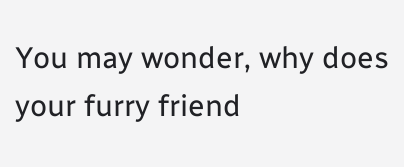You may wonder, why does your furry friend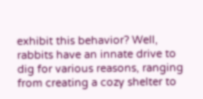exhibit this behavior? Well, rabbits have an innate drive to dig for various reasons, ranging from creating a cozy shelter to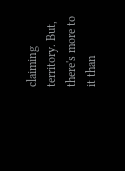claiming territory. But, there's more to it than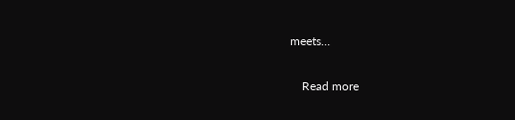meets…

    Read more